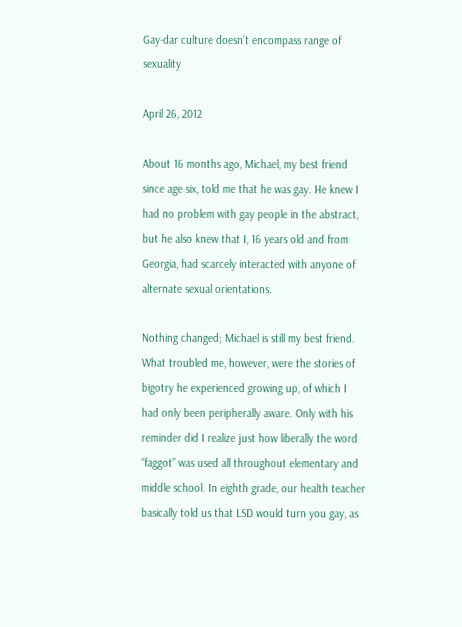Gay-dar culture doesn’t encompass range of sexuality

April 26, 2012

About 16 months ago, Michael, my best friend since age six, told me that he was gay. He knew I had no problem with gay people in the abstract, but he also knew that I, 16 years old and from Georgia, had scarcely interacted with anyone of alternate sexual orientations.

Nothing changed; Michael is still my best friend. What troubled me, however, were the stories of bigotry he experienced growing up, of which I had only been peripherally aware. Only with his reminder did I realize just how liberally the word “faggot” was used all throughout elementary and middle school. In eighth grade, our health teacher basically told us that LSD would turn you gay, as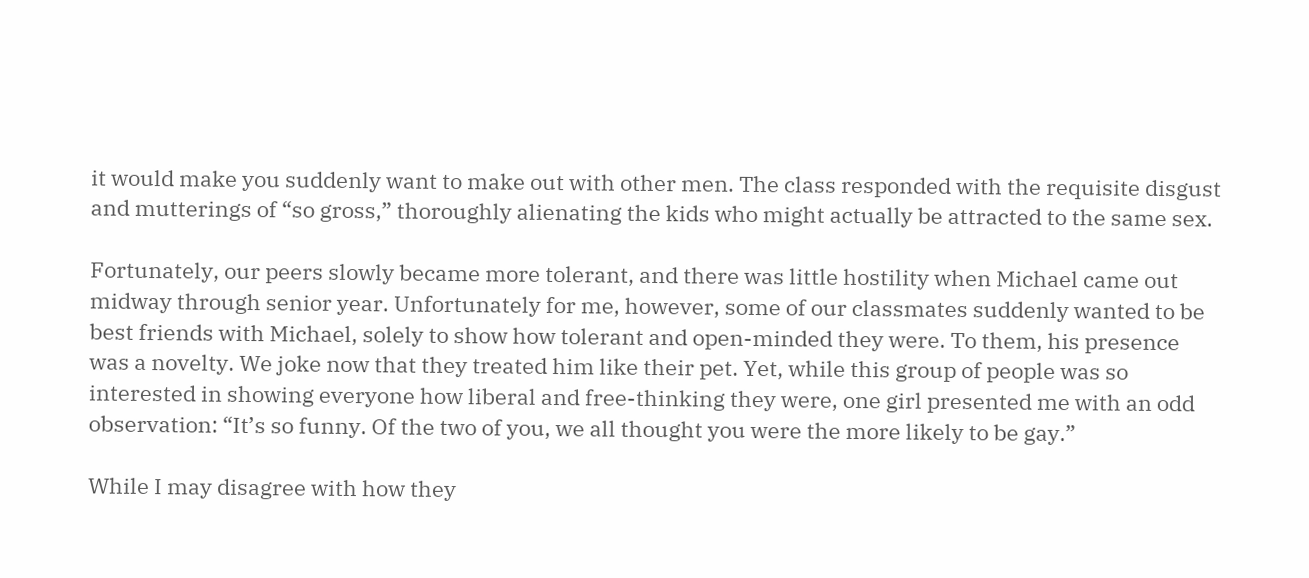it would make you suddenly want to make out with other men. The class responded with the requisite disgust and mutterings of “so gross,” thoroughly alienating the kids who might actually be attracted to the same sex.

Fortunately, our peers slowly became more tolerant, and there was little hostility when Michael came out midway through senior year. Unfortunately for me, however, some of our classmates suddenly wanted to be best friends with Michael, solely to show how tolerant and open-minded they were. To them, his presence was a novelty. We joke now that they treated him like their pet. Yet, while this group of people was so interested in showing everyone how liberal and free-thinking they were, one girl presented me with an odd observation: “It’s so funny. Of the two of you, we all thought you were the more likely to be gay.”

While I may disagree with how they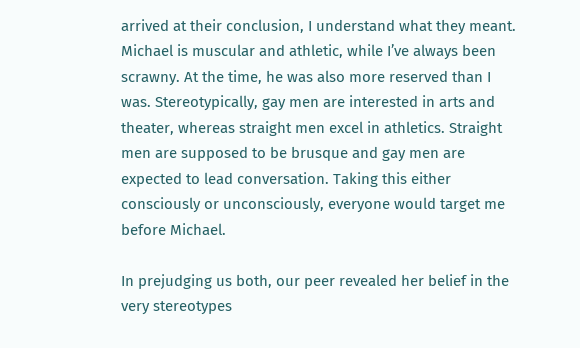arrived at their conclusion, I understand what they meant. Michael is muscular and athletic, while I’ve always been scrawny. At the time, he was also more reserved than I was. Stereotypically, gay men are interested in arts and theater, whereas straight men excel in athletics. Straight men are supposed to be brusque and gay men are expected to lead conversation. Taking this either consciously or unconsciously, everyone would target me before Michael.

In prejudging us both, our peer revealed her belief in the very stereotypes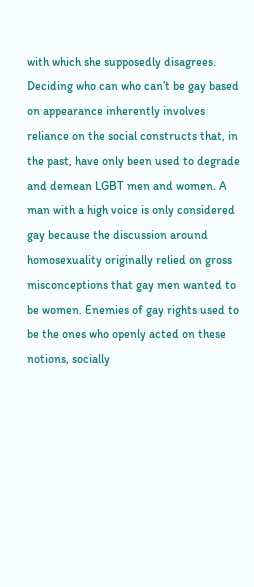with which she supposedly disagrees. Deciding who can who can’t be gay based on appearance inherently involves reliance on the social constructs that, in the past, have only been used to degrade and demean LGBT men and women. A man with a high voice is only considered gay because the discussion around homosexuality originally relied on gross misconceptions that gay men wanted to be women. Enemies of gay rights used to be the ones who openly acted on these notions, socially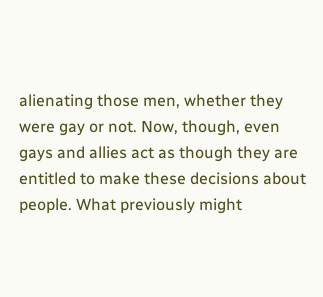alienating those men, whether they were gay or not. Now, though, even gays and allies act as though they are entitled to make these decisions about people. What previously might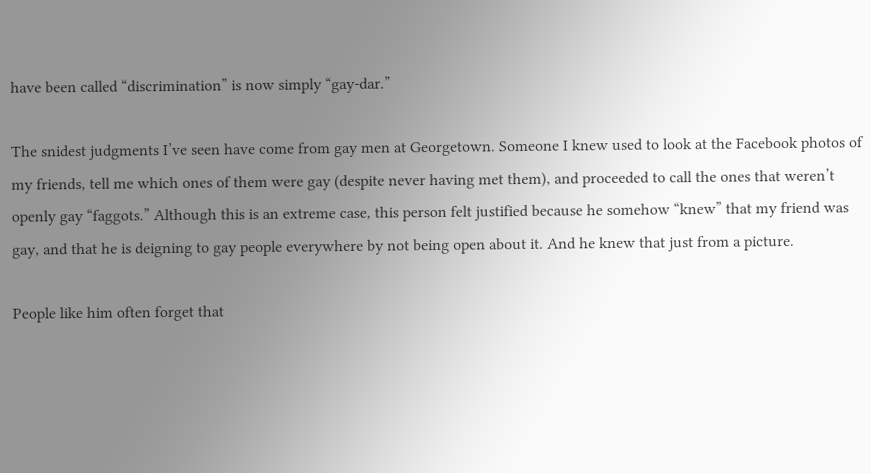have been called “discrimination” is now simply “gay-dar.”

The snidest judgments I’ve seen have come from gay men at Georgetown. Someone I knew used to look at the Facebook photos of my friends, tell me which ones of them were gay (despite never having met them), and proceeded to call the ones that weren’t openly gay “faggots.” Although this is an extreme case, this person felt justified because he somehow “knew” that my friend was gay, and that he is deigning to gay people everywhere by not being open about it. And he knew that just from a picture.

People like him often forget that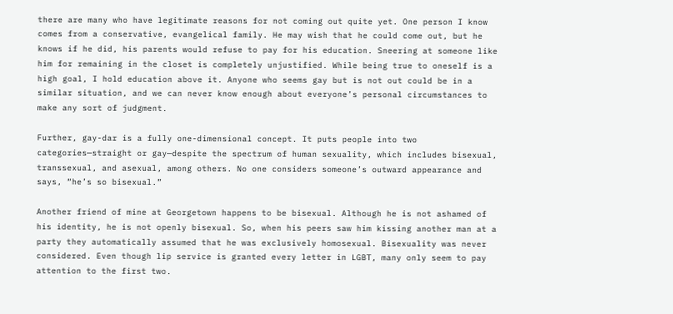there are many who have legitimate reasons for not coming out quite yet. One person I know comes from a conservative, evangelical family. He may wish that he could come out, but he knows if he did, his parents would refuse to pay for his education. Sneering at someone like him for remaining in the closet is completely unjustified. While being true to oneself is a high goal, I hold education above it. Anyone who seems gay but is not out could be in a similar situation, and we can never know enough about everyone’s personal circumstances to make any sort of judgment.

Further, gay-dar is a fully one-dimensional concept. It puts people into two categories—straight or gay—despite the spectrum of human sexuality, which includes bisexual, transsexual, and asexual, among others. No one considers someone’s outward appearance and says, “he’s so bisexual.”

Another friend of mine at Georgetown happens to be bisexual. Although he is not ashamed of his identity, he is not openly bisexual. So, when his peers saw him kissing another man at a party they automatically assumed that he was exclusively homosexual. Bisexuality was never considered. Even though lip service is granted every letter in LGBT, many only seem to pay attention to the first two.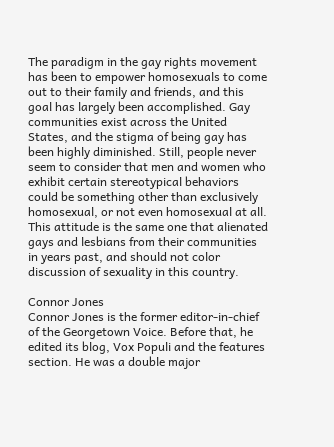The paradigm in the gay rights movement has been to empower homosexuals to come out to their family and friends, and this goal has largely been accomplished. Gay communities exist across the United States, and the stigma of being gay has been highly diminished. Still, people never seem to consider that men and women who exhibit certain stereotypical behaviors could be something other than exclusively homosexual, or not even homosexual at all. This attitude is the same one that alienated gays and lesbians from their communities in years past, and should not color discussion of sexuality in this country.

Connor Jones
Connor Jones is the former editor-in-chief of the Georgetown Voice. Before that, he edited its blog, Vox Populi and the features section. He was a double major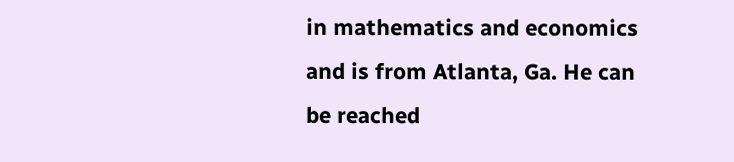in mathematics and economics and is from Atlanta, Ga. He can be reached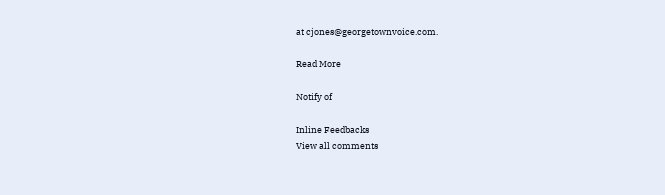at cjones@georgetownvoice.com.

Read More

Notify of

Inline Feedbacks
View all comments